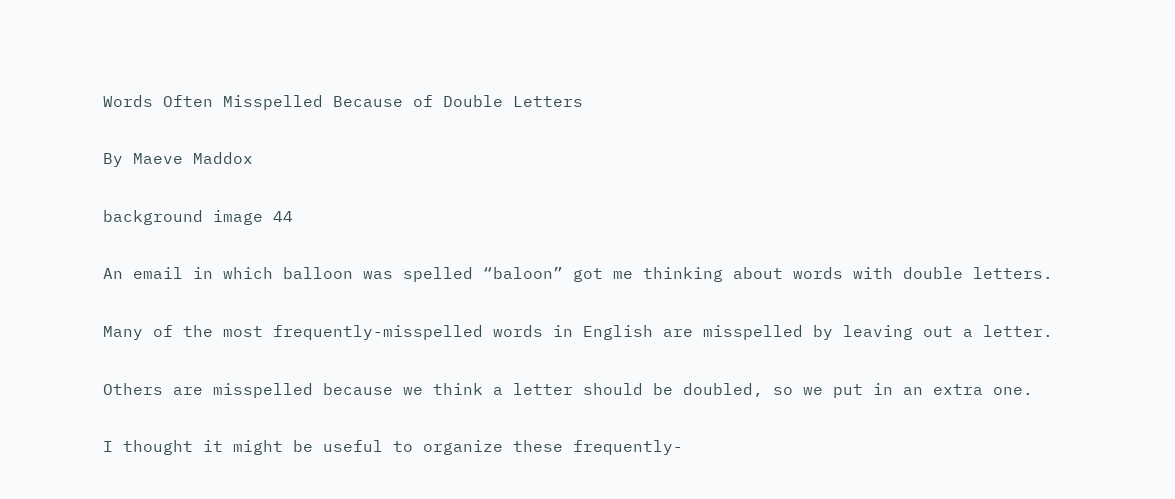Words Often Misspelled Because of Double Letters

By Maeve Maddox

background image 44

An email in which balloon was spelled “baloon” got me thinking about words with double letters.

Many of the most frequently-misspelled words in English are misspelled by leaving out a letter.

Others are misspelled because we think a letter should be doubled, so we put in an extra one.

I thought it might be useful to organize these frequently-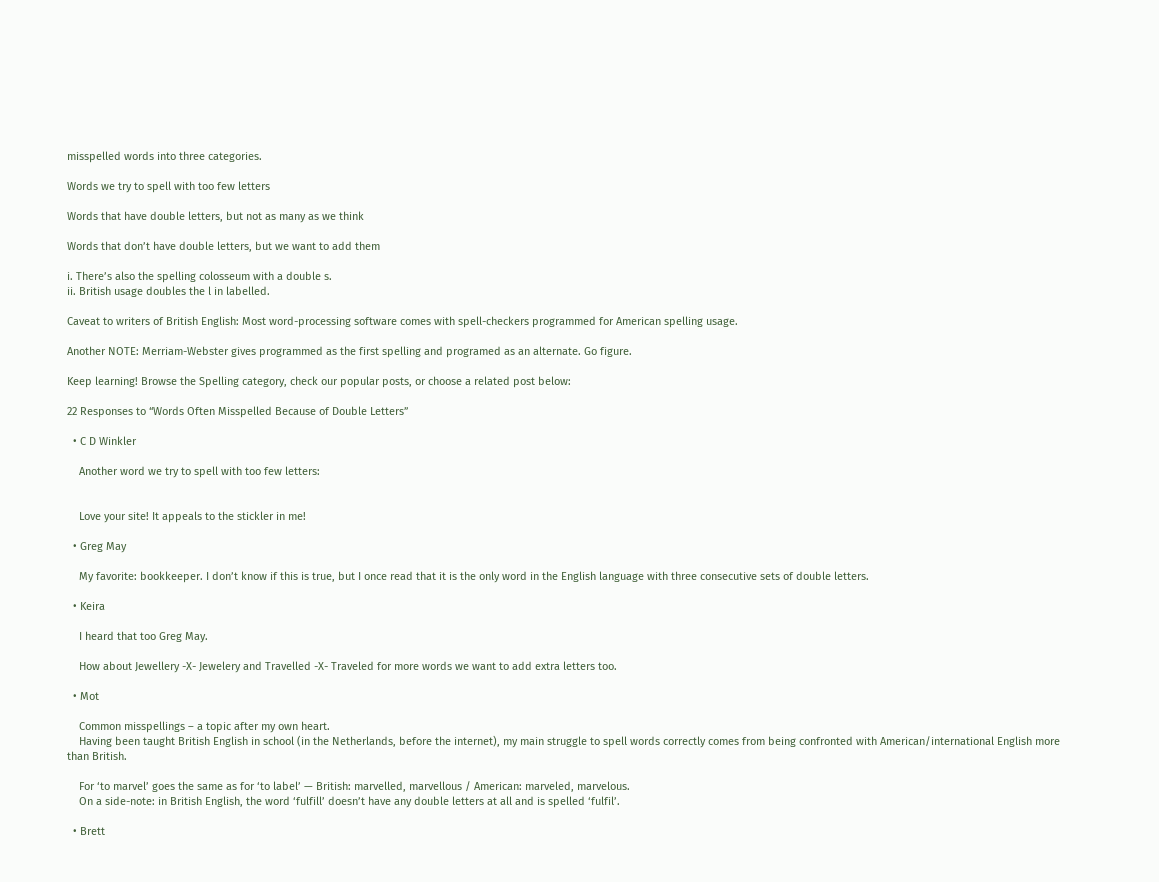misspelled words into three categories.

Words we try to spell with too few letters

Words that have double letters, but not as many as we think

Words that don’t have double letters, but we want to add them

i. There’s also the spelling colosseum with a double s.
ii. British usage doubles the l in labelled.

Caveat to writers of British English: Most word-processing software comes with spell-checkers programmed for American spelling usage.

Another NOTE: Merriam-Webster gives programmed as the first spelling and programed as an alternate. Go figure.

Keep learning! Browse the Spelling category, check our popular posts, or choose a related post below:

22 Responses to “Words Often Misspelled Because of Double Letters”

  • C D Winkler

    Another word we try to spell with too few letters:


    Love your site! It appeals to the stickler in me!

  • Greg May

    My favorite: bookkeeper. I don’t know if this is true, but I once read that it is the only word in the English language with three consecutive sets of double letters.

  • Keira

    I heard that too Greg May.

    How about Jewellery -X- Jewelery and Travelled -X- Traveled for more words we want to add extra letters too.

  • Mot

    Common misspellings – a topic after my own heart.
    Having been taught British English in school (in the Netherlands, before the internet), my main struggle to spell words correctly comes from being confronted with American/international English more than British.

    For ‘to marvel’ goes the same as for ‘to label’ — British: marvelled, marvellous / American: marveled, marvelous.
    On a side-note: in British English, the word ‘fulfill’ doesn’t have any double letters at all and is spelled ‘fulfil’.

  • Brett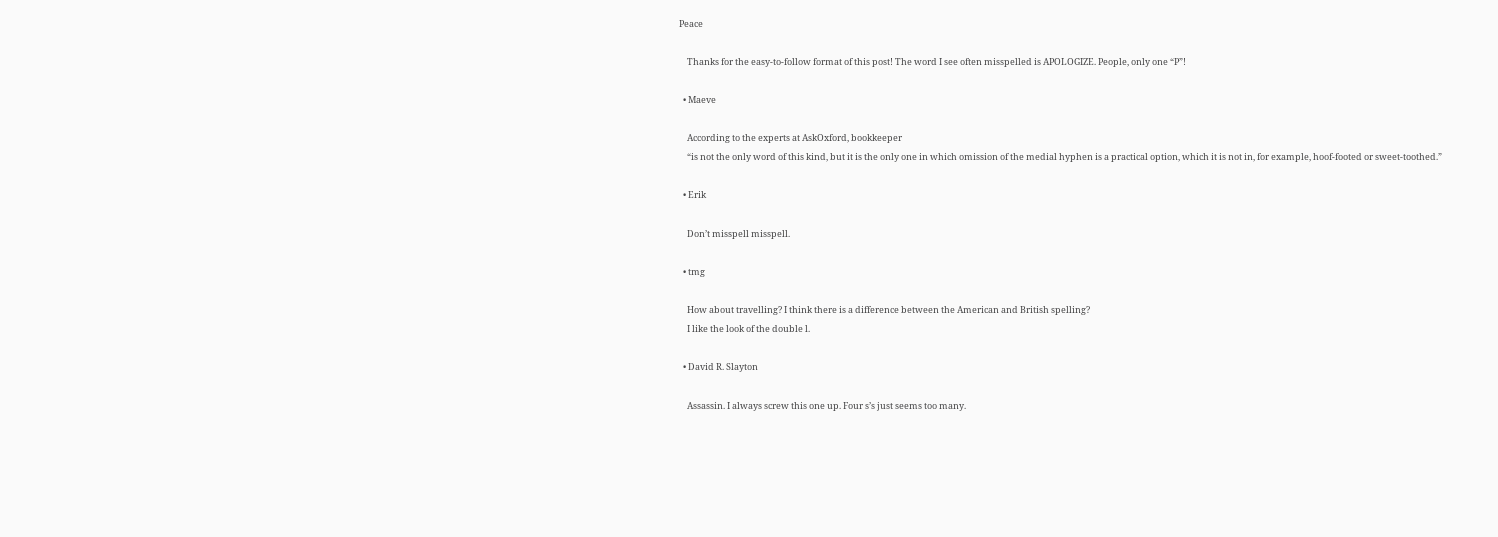Peace

    Thanks for the easy-to-follow format of this post! The word I see often misspelled is APOLOGIZE. People, only one “P”!

  • Maeve

    According to the experts at AskOxford, bookkeeper
    “is not the only word of this kind, but it is the only one in which omission of the medial hyphen is a practical option, which it is not in, for example, hoof-footed or sweet-toothed.”

  • Erik

    Don’t misspell misspell.

  • tmg

    How about travelling? I think there is a difference between the American and British spelling?
    I like the look of the double l.

  • David R. Slayton

    Assassin. I always screw this one up. Four s’s just seems too many.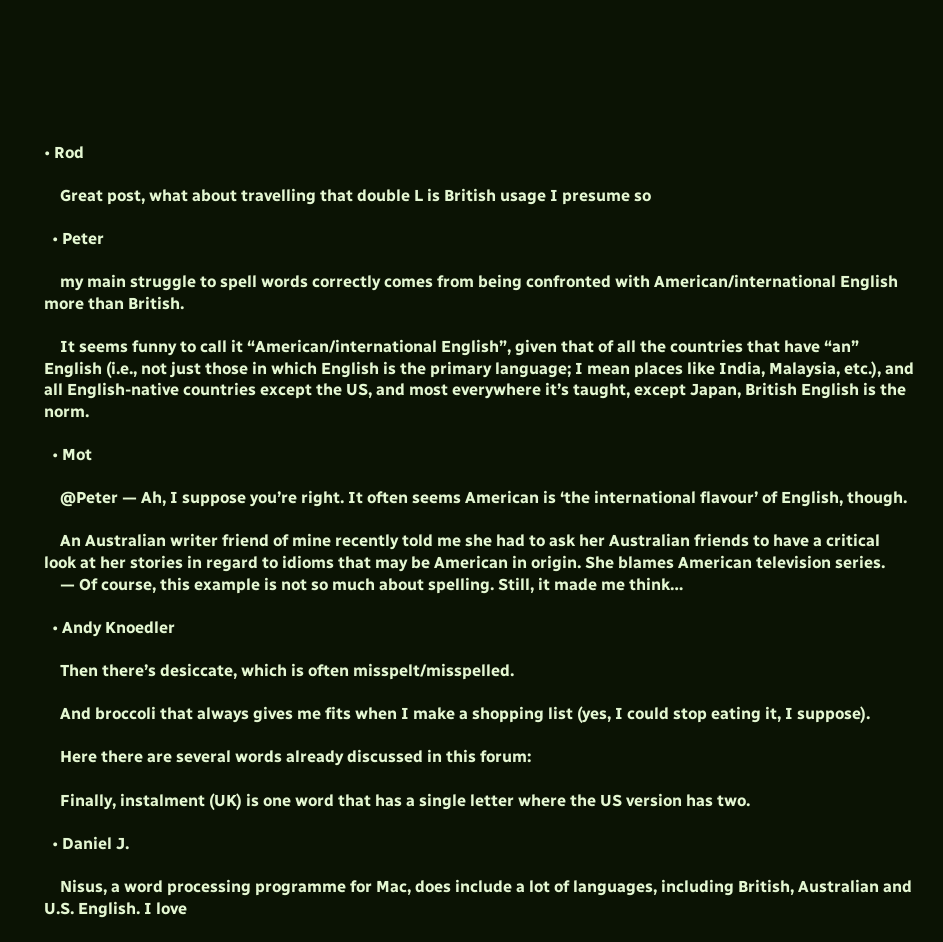• Rod

    Great post, what about travelling that double L is British usage I presume so

  • Peter

    my main struggle to spell words correctly comes from being confronted with American/international English more than British.

    It seems funny to call it “American/international English”, given that of all the countries that have “an” English (i.e., not just those in which English is the primary language; I mean places like India, Malaysia, etc.), and all English-native countries except the US, and most everywhere it’s taught, except Japan, British English is the norm.

  • Mot

    @Peter — Ah, I suppose you’re right. It often seems American is ‘the international flavour’ of English, though.

    An Australian writer friend of mine recently told me she had to ask her Australian friends to have a critical look at her stories in regard to idioms that may be American in origin. She blames American television series.
    — Of course, this example is not so much about spelling. Still, it made me think…

  • Andy Knoedler

    Then there’s desiccate, which is often misspelt/misspelled.

    And broccoli that always gives me fits when I make a shopping list (yes, I could stop eating it, I suppose).

    Here there are several words already discussed in this forum:

    Finally, instalment (UK) is one word that has a single letter where the US version has two.

  • Daniel J.

    Nisus, a word processing programme for Mac, does include a lot of languages, including British, Australian and U.S. English. I love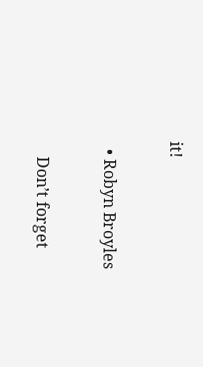it!

  • Robyn Broyles

    Don’t forget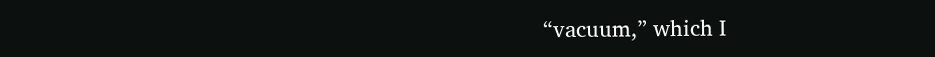“vacuum,” which I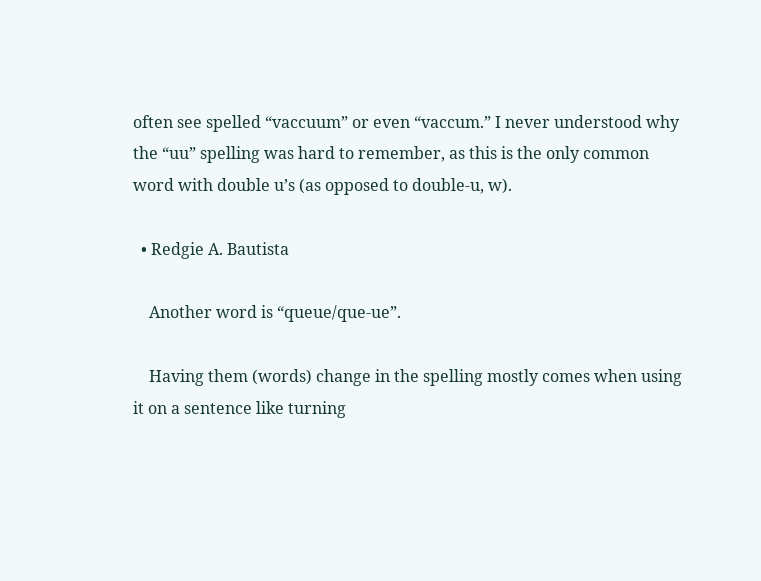often see spelled “vaccuum” or even “vaccum.” I never understood why the “uu” spelling was hard to remember, as this is the only common word with double u’s (as opposed to double-u, w).

  • Redgie A. Bautista

    Another word is “queue/que-ue”.

    Having them (words) change in the spelling mostly comes when using it on a sentence like turning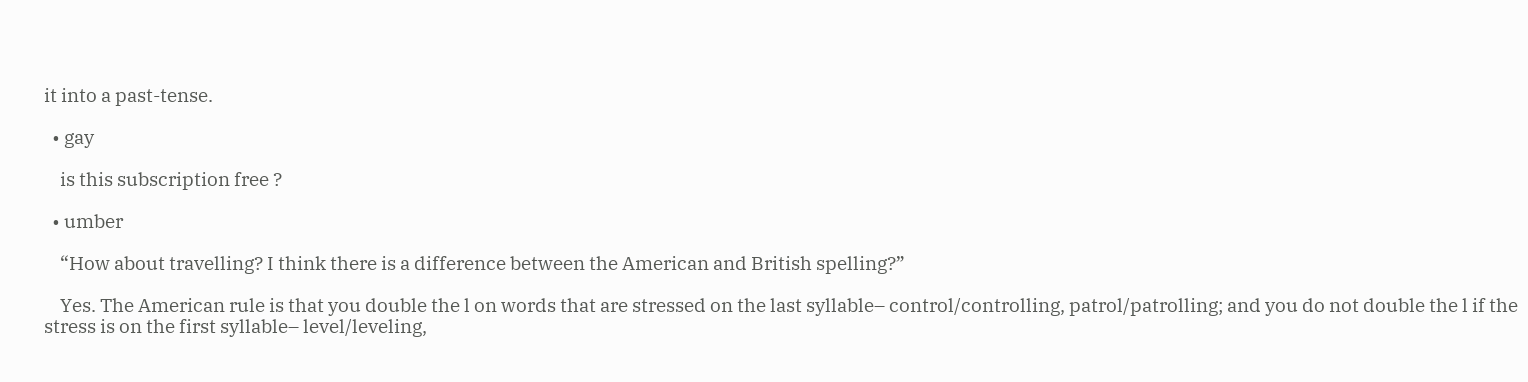it into a past-tense.

  • gay

    is this subscription free ?

  • umber

    “How about travelling? I think there is a difference between the American and British spelling?”

    Yes. The American rule is that you double the l on words that are stressed on the last syllable– control/controlling, patrol/patrolling; and you do not double the l if the stress is on the first syllable– level/leveling,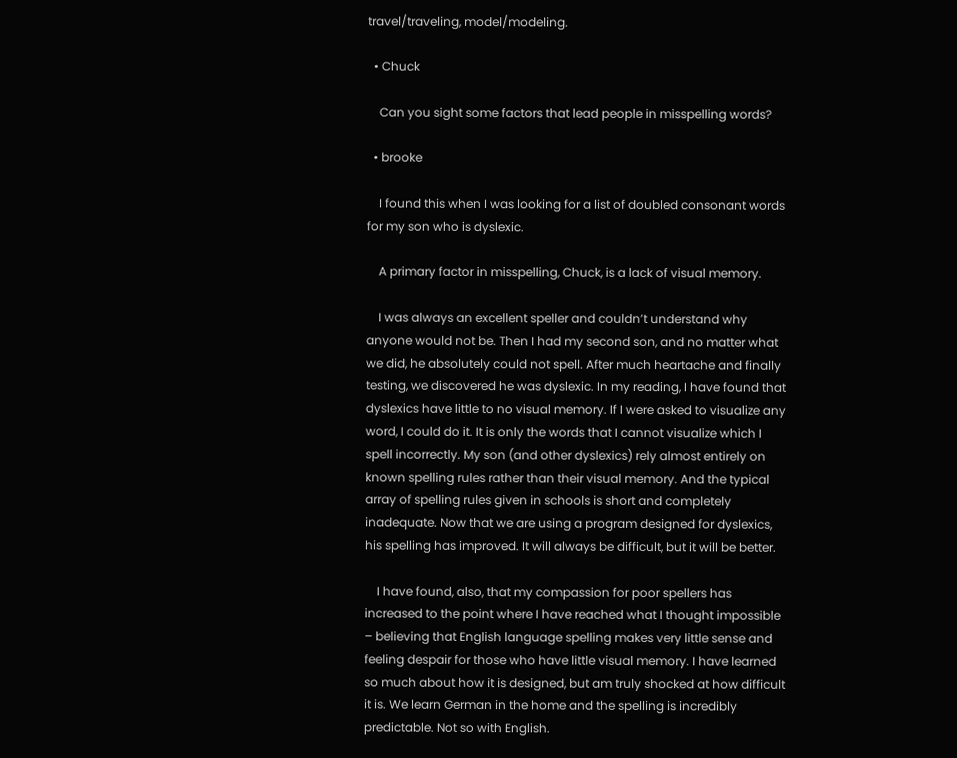travel/traveling, model/modeling.

  • Chuck

    Can you sight some factors that lead people in misspelling words?

  • brooke

    I found this when I was looking for a list of doubled consonant words for my son who is dyslexic.

    A primary factor in misspelling, Chuck, is a lack of visual memory.

    I was always an excellent speller and couldn’t understand why anyone would not be. Then I had my second son, and no matter what we did, he absolutely could not spell. After much heartache and finally testing, we discovered he was dyslexic. In my reading, I have found that dyslexics have little to no visual memory. If I were asked to visualize any word, I could do it. It is only the words that I cannot visualize which I spell incorrectly. My son (and other dyslexics) rely almost entirely on known spelling rules rather than their visual memory. And the typical array of spelling rules given in schools is short and completely inadequate. Now that we are using a program designed for dyslexics, his spelling has improved. It will always be difficult, but it will be better.

    I have found, also, that my compassion for poor spellers has increased to the point where I have reached what I thought impossible – believing that English language spelling makes very little sense and feeling despair for those who have little visual memory. I have learned so much about how it is designed, but am truly shocked at how difficult it is. We learn German in the home and the spelling is incredibly predictable. Not so with English.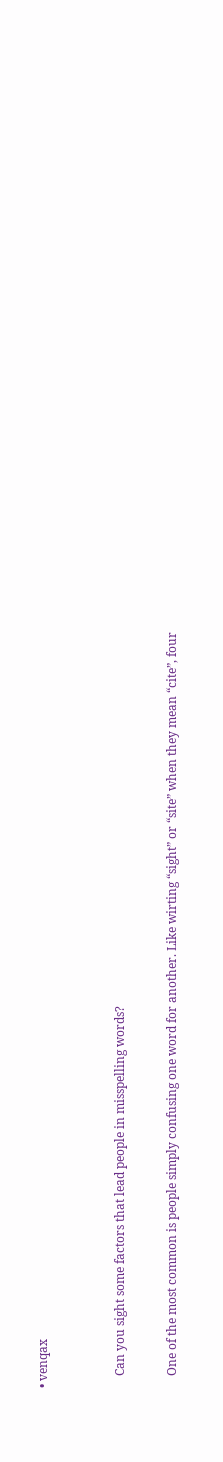• venqax


    Can you sight some factors that lead people in misspelling words?

    One of the most common is people simply confusing one word for another. Like wirting “sight” or “site” when they mean “cite”, four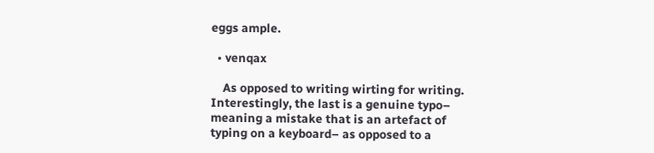eggs ample.

  • venqax

    As opposed to writing wirting for writing. Interestingly, the last is a genuine typo– meaning a mistake that is an artefact of typing on a keyboard– as opposed to a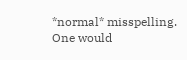*normal* misspelling. One would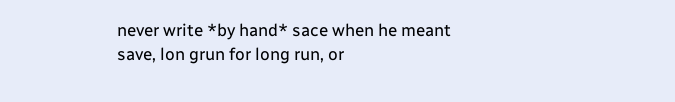never write *by hand* sace when he meant save, lon grun for long run, or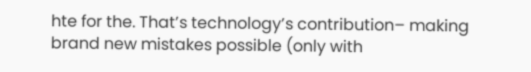hte for the. That’s technology’s contribution– making brand new mistakes possible (only with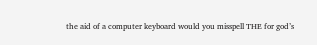the aid of a computer keyboard would you misspell THE for god’s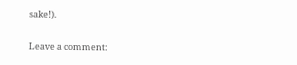sake!).

Leave a comment: